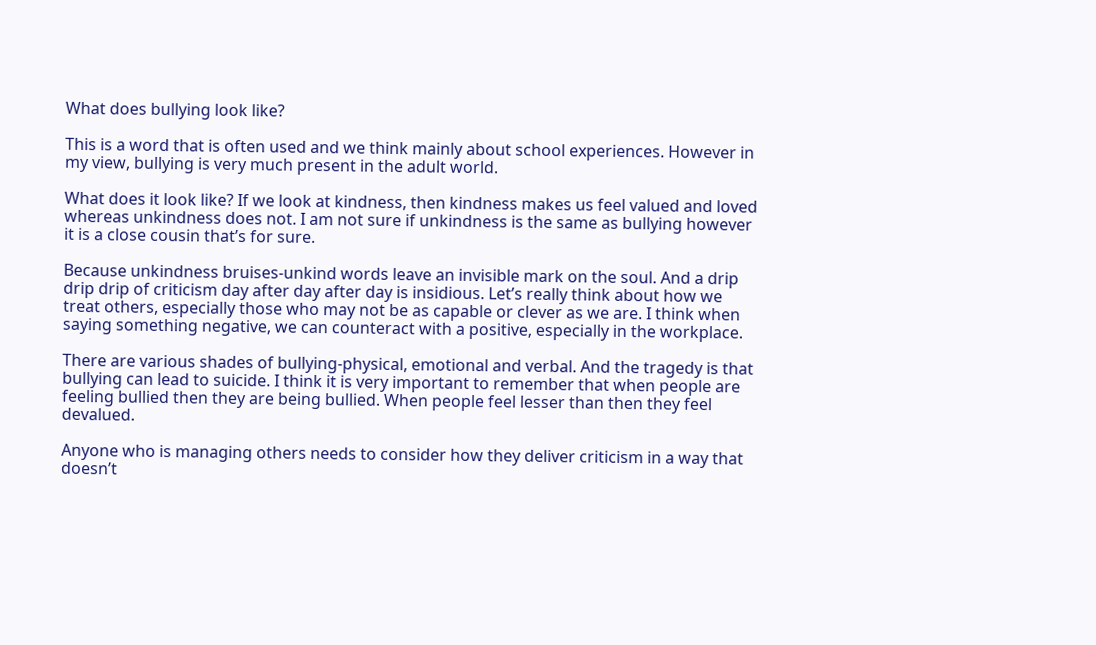What does bullying look like?

This is a word that is often used and we think mainly about school experiences. However in my view, bullying is very much present in the adult world.

What does it look like? If we look at kindness, then kindness makes us feel valued and loved whereas unkindness does not. I am not sure if unkindness is the same as bullying however it is a close cousin that’s for sure.

Because unkindness bruises-unkind words leave an invisible mark on the soul. And a drip drip drip of criticism day after day after day is insidious. Let’s really think about how we treat others, especially those who may not be as capable or clever as we are. I think when saying something negative, we can counteract with a positive, especially in the workplace.

There are various shades of bullying-physical, emotional and verbal. And the tragedy is that bullying can lead to suicide. I think it is very important to remember that when people are feeling bullied then they are being bullied. When people feel lesser than then they feel devalued.

Anyone who is managing others needs to consider how they deliver criticism in a way that doesn’t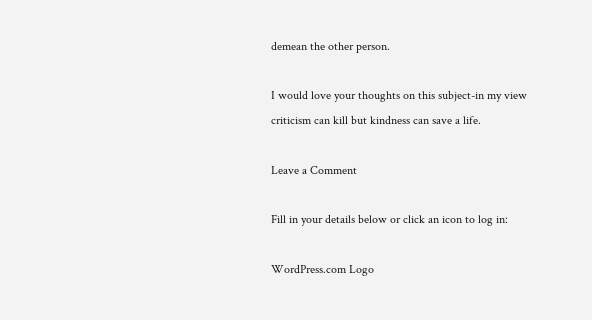demean the other person.

I would love your thoughts on this subject-in my view criticism can kill but kindness can save a life.

Leave a Comment

Fill in your details below or click an icon to log in:

WordPress.com Logo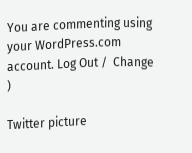You are commenting using your WordPress.com account. Log Out /  Change )

Twitter picture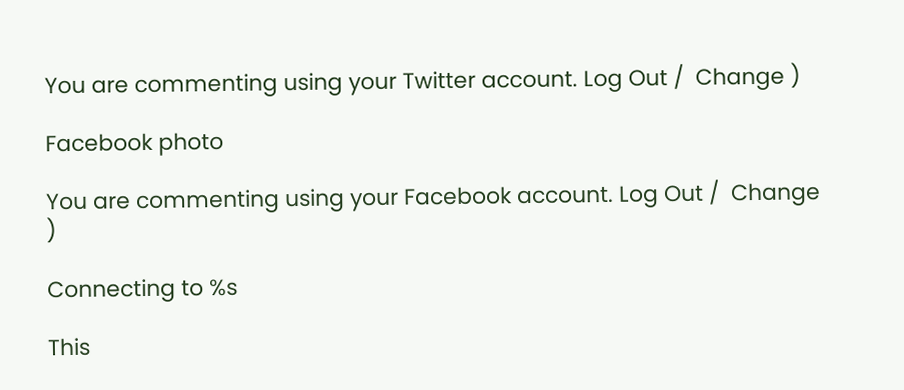You are commenting using your Twitter account. Log Out /  Change )

Facebook photo

You are commenting using your Facebook account. Log Out /  Change )

Connecting to %s

This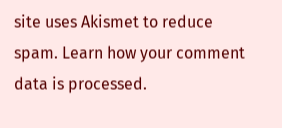site uses Akismet to reduce spam. Learn how your comment data is processed.